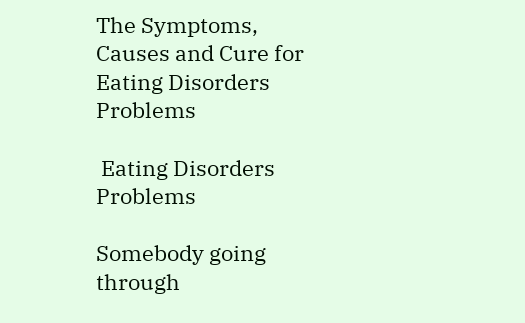The Symptoms, Causes and Cure for Eating Disorders Problems

 Eating Disorders Problems

Somebody going through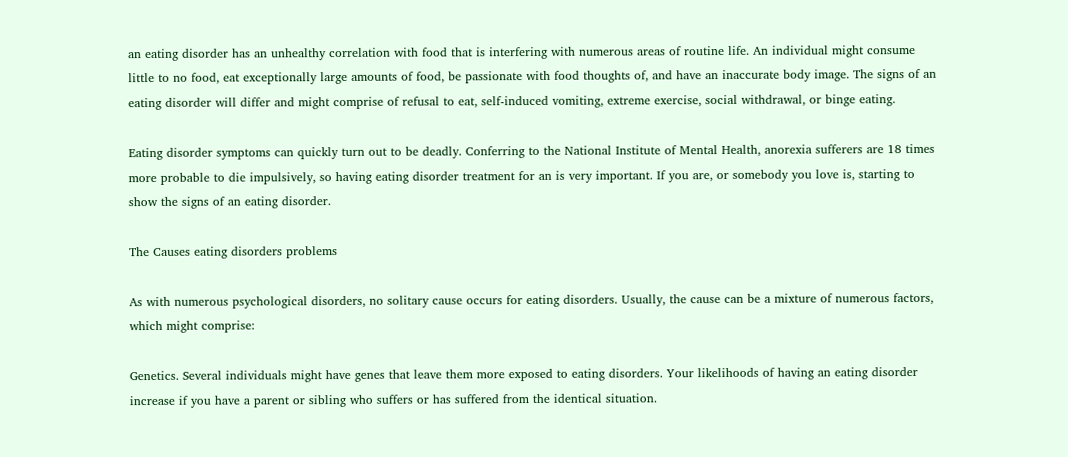an eating disorder has an unhealthy correlation with food that is interfering with numerous areas of routine life. An individual might consume little to no food, eat exceptionally large amounts of food, be passionate with food thoughts of, and have an inaccurate body image. The signs of an eating disorder will differ and might comprise of refusal to eat, self-induced vomiting, extreme exercise, social withdrawal, or binge eating.

Eating disorder symptoms can quickly turn out to be deadly. Conferring to the National Institute of Mental Health, anorexia sufferers are 18 times more probable to die impulsively, so having eating disorder treatment for an is very important. If you are, or somebody you love is, starting to show the signs of an eating disorder.

The Causes eating disorders problems

As with numerous psychological disorders, no solitary cause occurs for eating disorders. Usually, the cause can be a mixture of numerous factors, which might comprise:

Genetics. Several individuals might have genes that leave them more exposed to eating disorders. Your likelihoods of having an eating disorder increase if you have a parent or sibling who suffers or has suffered from the identical situation.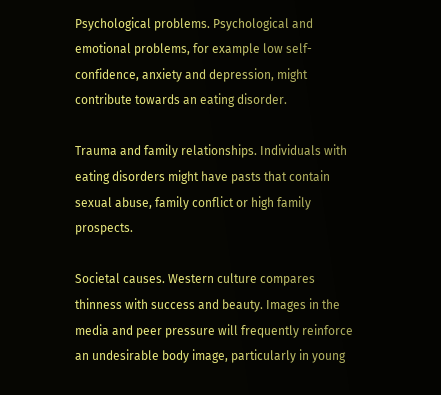Psychological problems. Psychological and emotional problems, for example low self-confidence, anxiety and depression, might contribute towards an eating disorder.

Trauma and family relationships. Individuals with eating disorders might have pasts that contain sexual abuse, family conflict or high family prospects.

Societal causes. Western culture compares thinness with success and beauty. Images in the media and peer pressure will frequently reinforce an undesirable body image, particularly in young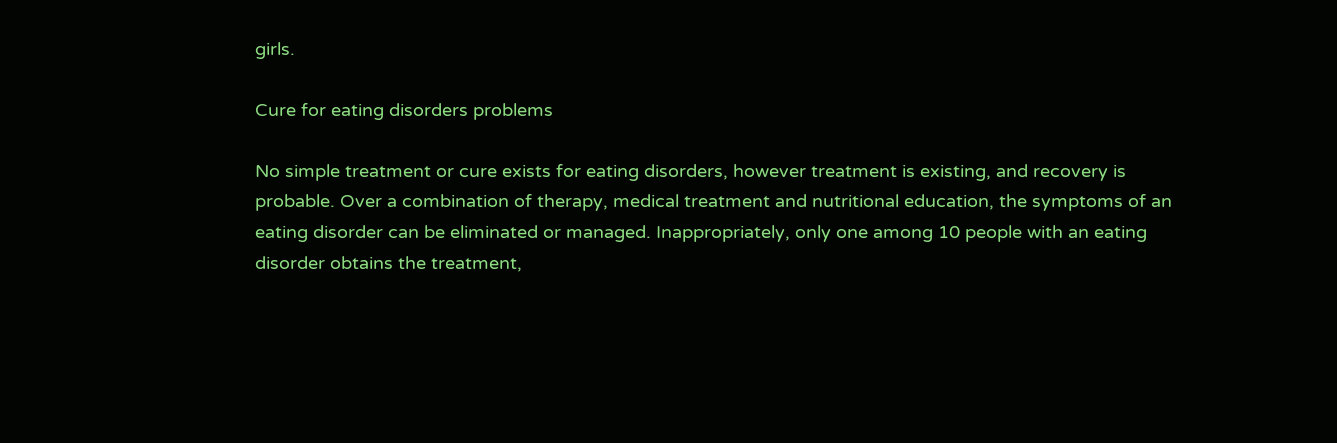girls.

Cure for eating disorders problems

No simple treatment or cure exists for eating disorders, however treatment is existing, and recovery is probable. Over a combination of therapy, medical treatment and nutritional education, the symptoms of an eating disorder can be eliminated or managed. Inappropriately, only one among 10 people with an eating disorder obtains the treatment,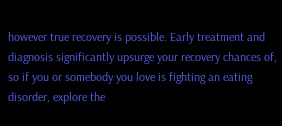however true recovery is possible. Early treatment and diagnosis significantly upsurge your recovery chances of, so if you or somebody you love is fighting an eating disorder, explore the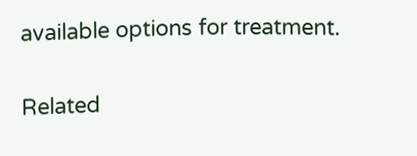available options for treatment.

Related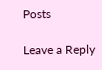Posts

Leave a Reply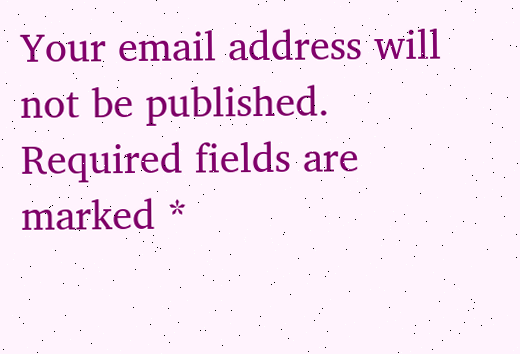Your email address will not be published. Required fields are marked *